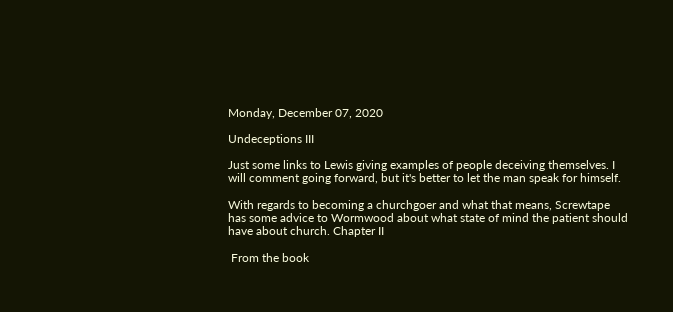Monday, December 07, 2020

Undeceptions III

Just some links to Lewis giving examples of people deceiving themselves. I will comment going forward, but it's better to let the man speak for himself.

With regards to becoming a churchgoer and what that means, Screwtape has some advice to Wormwood about what state of mind the patient should have about church. Chapter II

 From the book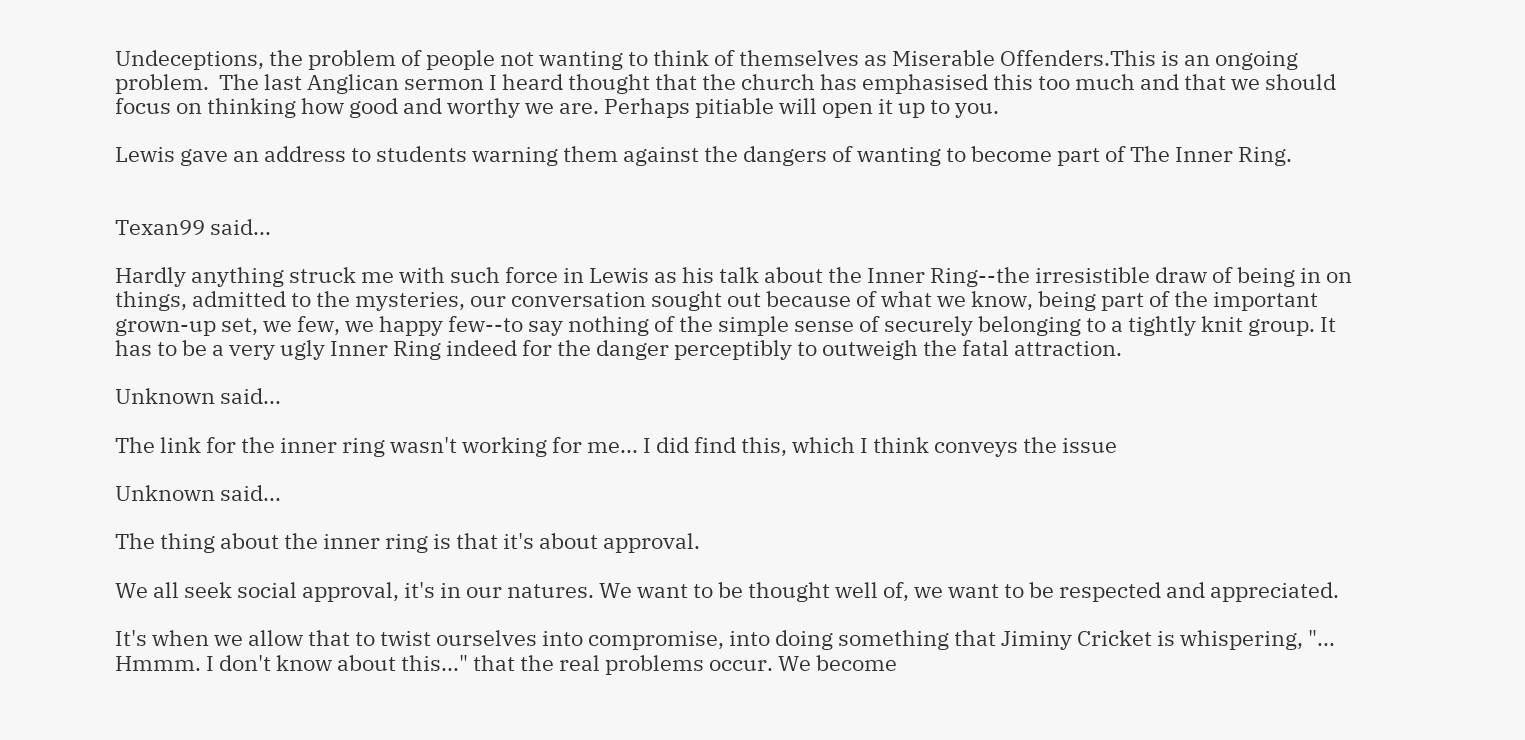Undeceptions, the problem of people not wanting to think of themselves as Miserable Offenders.This is an ongoing problem.  The last Anglican sermon I heard thought that the church has emphasised this too much and that we should focus on thinking how good and worthy we are. Perhaps pitiable will open it up to you.

Lewis gave an address to students warning them against the dangers of wanting to become part of The Inner Ring.


Texan99 said...

Hardly anything struck me with such force in Lewis as his talk about the Inner Ring--the irresistible draw of being in on things, admitted to the mysteries, our conversation sought out because of what we know, being part of the important grown-up set, we few, we happy few--to say nothing of the simple sense of securely belonging to a tightly knit group. It has to be a very ugly Inner Ring indeed for the danger perceptibly to outweigh the fatal attraction.

Unknown said...

The link for the inner ring wasn't working for me... I did find this, which I think conveys the issue

Unknown said...

The thing about the inner ring is that it's about approval.

We all seek social approval, it's in our natures. We want to be thought well of, we want to be respected and appreciated.

It's when we allow that to twist ourselves into compromise, into doing something that Jiminy Cricket is whispering, "... Hmmm. I don't know about this..." that the real problems occur. We become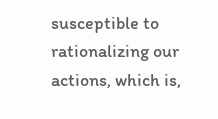susceptible to rationalizing our actions, which is,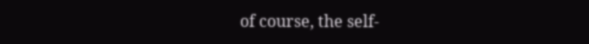of course, the self-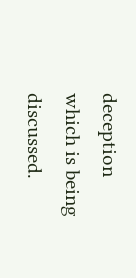deception which is being discussed.